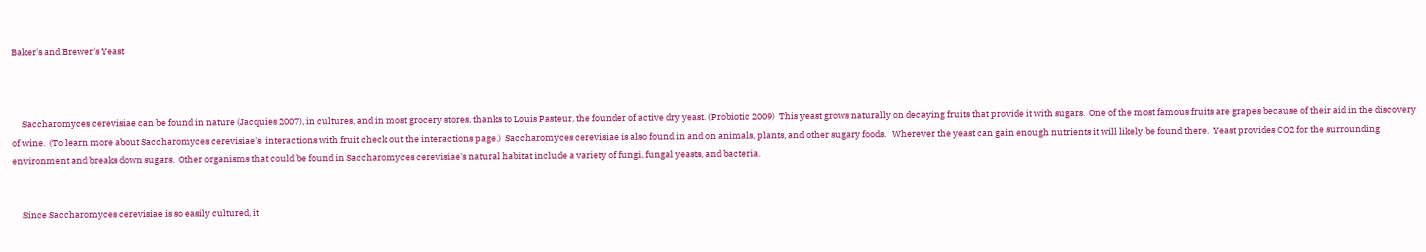Baker's and Brewer's Yeast



     Saccharomyces cerevisiae can be found in nature (Jacquies 2007), in cultures, and in most grocery stores, thanks to Louis Pasteur, the founder of active dry yeast. (Probiotic 2009)  This yeast grows naturally on decaying fruits that provide it with sugars.  One of the most famous fruits are grapes because of their aid in the discovery of wine.  (To learn more about Saccharomyces cerevisiae's  interactions with fruit check out the interactions page.)  Saccharomyces cerevisiae is also found in and on animals, plants, and other sugary foods.   Wherever the yeast can gain enough nutrients it will likely be found there.  Yeast provides CO2 for the surrounding environment and breaks down sugars.  Other organisms that could be found in Saccharomyces cerevisiae's natural habitat include a variety of fungi, fungal yeasts, and bacteria.


     Since Saccharomyces cerevisiae is so easily cultured, it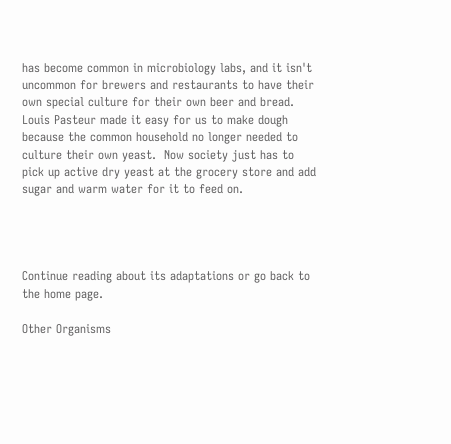has become common in microbiology labs, and it isn't uncommon for brewers and restaurants to have their own special culture for their own beer and bread.  Louis Pasteur made it easy for us to make dough because the common household no longer needed to culture their own yeast.  Now society just has to pick up active dry yeast at the grocery store and add sugar and warm water for it to feed on.




Continue reading about its adaptations or go back to the home page.

Other Organisms